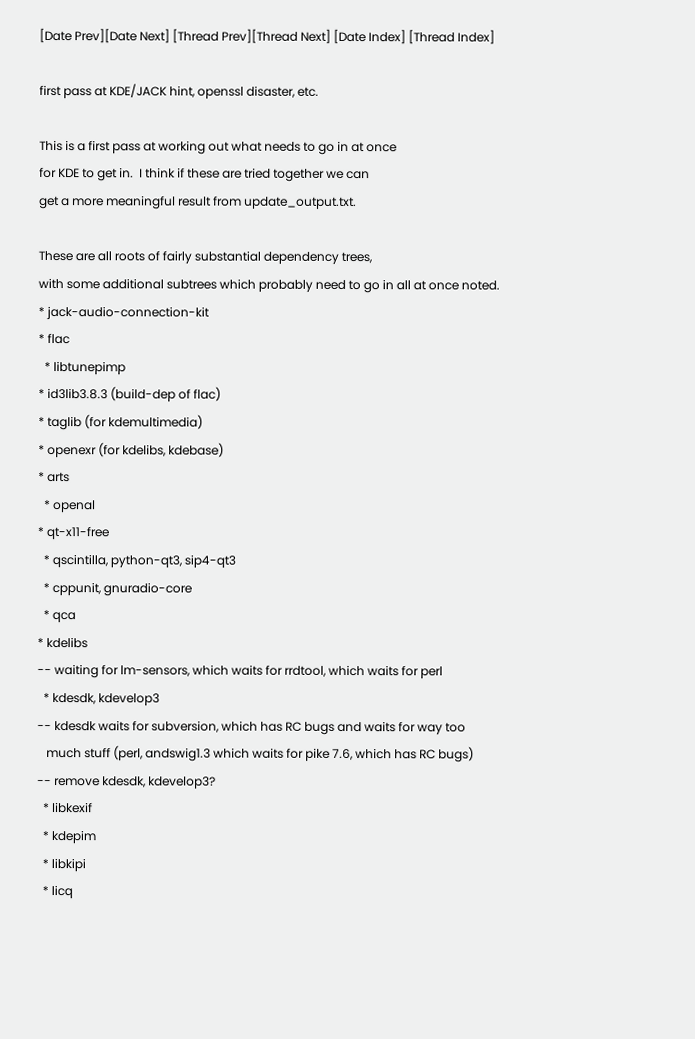[Date Prev][Date Next] [Thread Prev][Thread Next] [Date Index] [Thread Index]

first pass at KDE/JACK hint, openssl disaster, etc.

This is a first pass at working out what needs to go in at once
for KDE to get in.  I think if these are tried together we can
get a more meaningful result from update_output.txt.

These are all roots of fairly substantial dependency trees,
with some additional subtrees which probably need to go in all at once noted.
* jack-audio-connection-kit
* flac
  * libtunepimp
* id3lib3.8.3 (build-dep of flac)
* taglib (for kdemultimedia)
* openexr (for kdelibs, kdebase)
* arts
  * openal
* qt-x11-free
  * qscintilla, python-qt3, sip4-qt3
  * cppunit, gnuradio-core
  * qca
* kdelibs
-- waiting for lm-sensors, which waits for rrdtool, which waits for perl
  * kdesdk, kdevelop3
-- kdesdk waits for subversion, which has RC bugs and waits for way too
   much stuff (perl, andswig1.3 which waits for pike 7.6, which has RC bugs)
-- remove kdesdk, kdevelop3?
  * libkexif
  * kdepim
  * libkipi
  * licq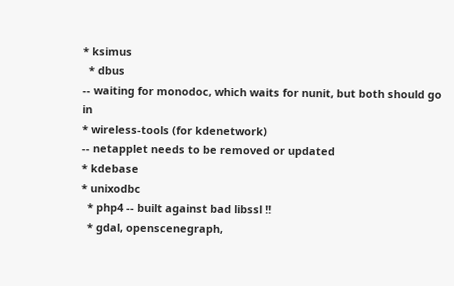* ksimus
  * dbus
-- waiting for monodoc, which waits for nunit, but both should go in
* wireless-tools (for kdenetwork)
-- netapplet needs to be removed or updated
* kdebase
* unixodbc
  * php4 -- built against bad libssl !!
  * gdal, openscenegraph,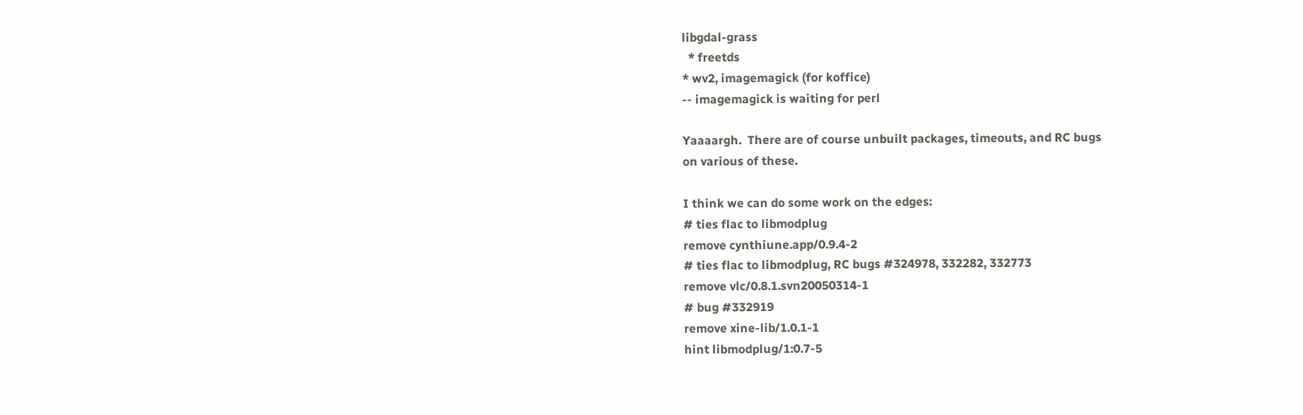libgdal-grass
  * freetds
* wv2, imagemagick (for koffice)
-- imagemagick is waiting for perl

Yaaaargh.  There are of course unbuilt packages, timeouts, and RC bugs
on various of these.

I think we can do some work on the edges:
# ties flac to libmodplug
remove cynthiune.app/0.9.4-2
# ties flac to libmodplug, RC bugs #324978, 332282, 332773
remove vlc/0.8.1.svn20050314-1
# bug #332919
remove xine-lib/1.0.1-1
hint libmodplug/1:0.7-5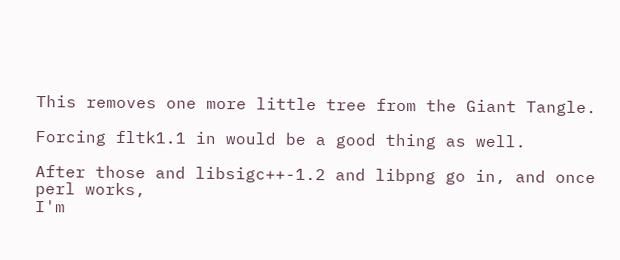This removes one more little tree from the Giant Tangle.

Forcing fltk1.1 in would be a good thing as well.

After those and libsigc++-1.2 and libpng go in, and once perl works,
I'm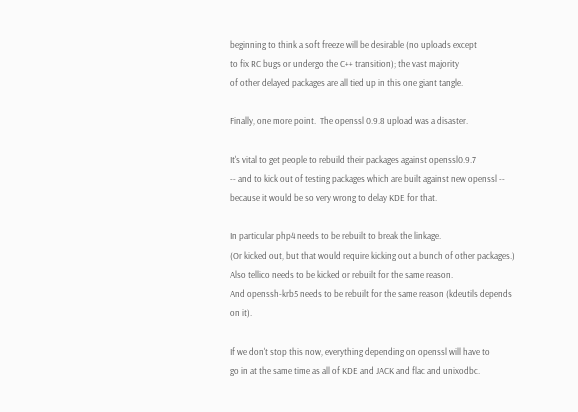beginning to think a soft freeze will be desirable (no uploads except
to fix RC bugs or undergo the C++ transition); the vast majority
of other delayed packages are all tied up in this one giant tangle.

Finally, one more point.  The openssl 0.9.8 upload was a disaster.

It's vital to get people to rebuild their packages against openssl0.9.7
-- and to kick out of testing packages which are built against new openssl --
because it would be so very wrong to delay KDE for that.

In particular php4 needs to be rebuilt to break the linkage.
(Or kicked out, but that would require kicking out a bunch of other packages.)
Also tellico needs to be kicked or rebuilt for the same reason.
And openssh-krb5 needs to be rebuilt for the same reason (kdeutils depends
on it).

If we don't stop this now, everything depending on openssl will have to
go in at the same time as all of KDE and JACK and flac and unixodbc.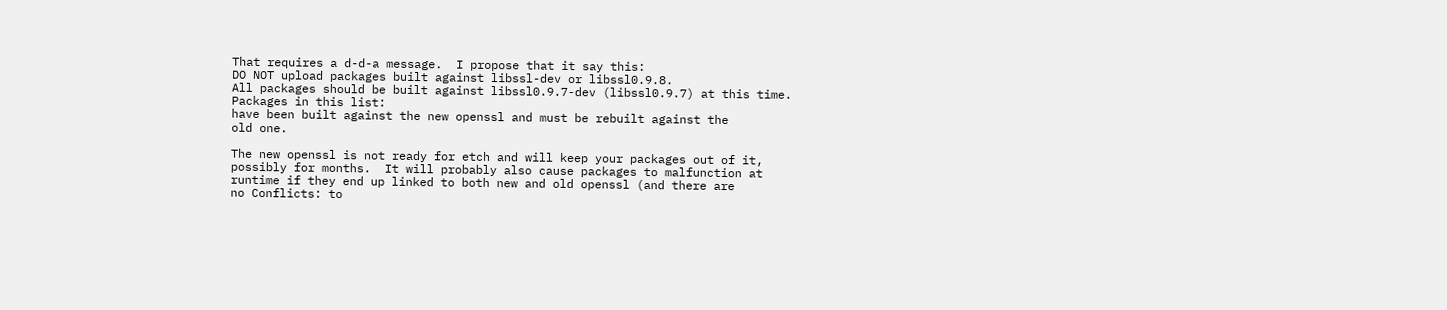That requires a d-d-a message.  I propose that it say this:
DO NOT upload packages built against libssl-dev or libssl0.9.8.
All packages should be built against libssl0.9.7-dev (libssl0.9.7) at this time.
Packages in this list:
have been built against the new openssl and must be rebuilt against the
old one.

The new openssl is not ready for etch and will keep your packages out of it,
possibly for months.  It will probably also cause packages to malfunction at
runtime if they end up linked to both new and old openssl (and there are
no Conflicts: to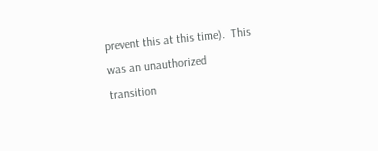prevent this at this time).  This was an unauthorized
transition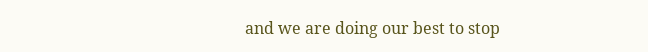and we are doing our best to stop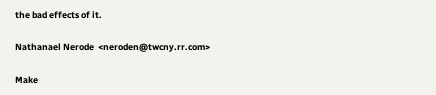the bad effects of it.

Nathanael Nerode  <neroden@twcny.rr.com>

Make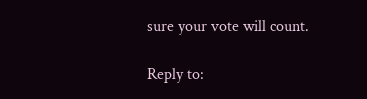sure your vote will count.

Reply to: